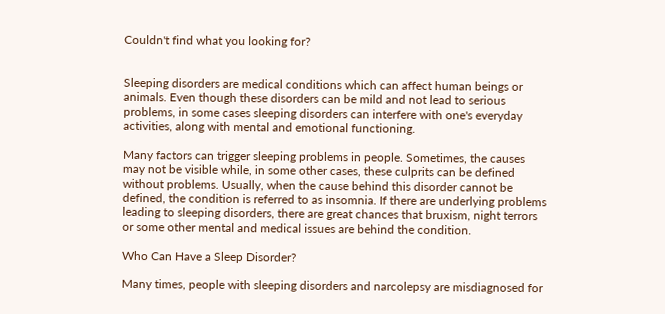Couldn't find what you looking for?


Sleeping disorders are medical conditions which can affect human beings or animals. Even though these disorders can be mild and not lead to serious problems, in some cases sleeping disorders can interfere with one's everyday activities, along with mental and emotional functioning.

Many factors can trigger sleeping problems in people. Sometimes, the causes may not be visible while, in some other cases, these culprits can be defined without problems. Usually, when the cause behind this disorder cannot be defined, the condition is referred to as insomnia. If there are underlying problems leading to sleeping disorders, there are great chances that bruxism, night terrors or some other mental and medical issues are behind the condition.

Who Can Have a Sleep Disorder?

Many times, people with sleeping disorders and narcolepsy are misdiagnosed for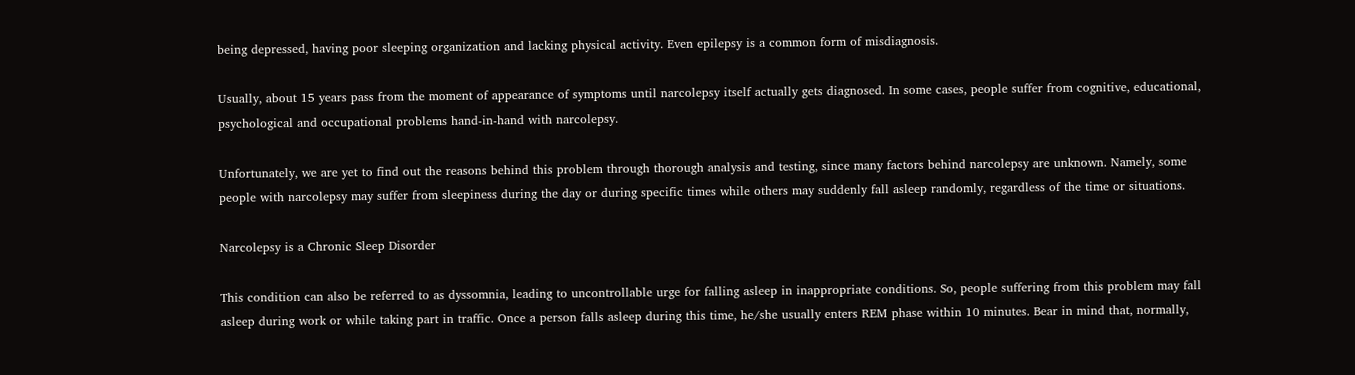being depressed, having poor sleeping organization and lacking physical activity. Even epilepsy is a common form of misdiagnosis.

Usually, about 15 years pass from the moment of appearance of symptoms until narcolepsy itself actually gets diagnosed. In some cases, people suffer from cognitive, educational, psychological and occupational problems hand-in-hand with narcolepsy.

Unfortunately, we are yet to find out the reasons behind this problem through thorough analysis and testing, since many factors behind narcolepsy are unknown. Namely, some people with narcolepsy may suffer from sleepiness during the day or during specific times while others may suddenly fall asleep randomly, regardless of the time or situations.

Narcolepsy is a Chronic Sleep Disorder

This condition can also be referred to as dyssomnia, leading to uncontrollable urge for falling asleep in inappropriate conditions. So, people suffering from this problem may fall asleep during work or while taking part in traffic. Once a person falls asleep during this time, he/she usually enters REM phase within 10 minutes. Bear in mind that, normally,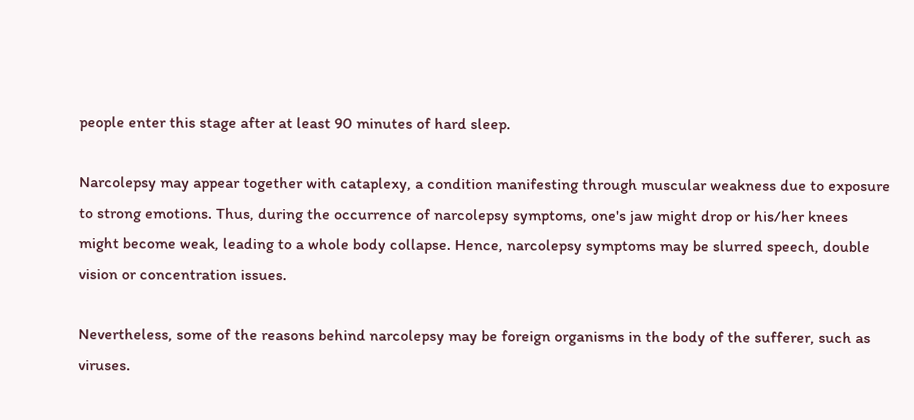people enter this stage after at least 90 minutes of hard sleep.

Narcolepsy may appear together with cataplexy, a condition manifesting through muscular weakness due to exposure to strong emotions. Thus, during the occurrence of narcolepsy symptoms, one's jaw might drop or his/her knees might become weak, leading to a whole body collapse. Hence, narcolepsy symptoms may be slurred speech, double vision or concentration issues.

Nevertheless, some of the reasons behind narcolepsy may be foreign organisms in the body of the sufferer, such as viruses.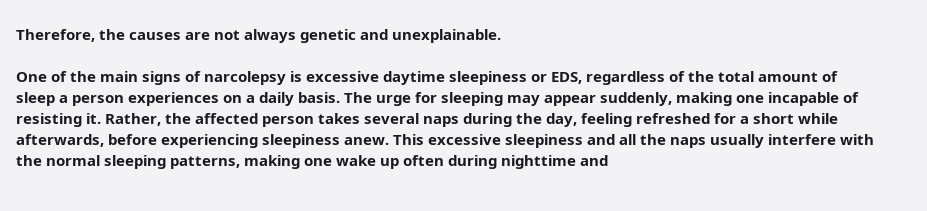Therefore, the causes are not always genetic and unexplainable.

One of the main signs of narcolepsy is excessive daytime sleepiness or EDS, regardless of the total amount of sleep a person experiences on a daily basis. The urge for sleeping may appear suddenly, making one incapable of resisting it. Rather, the affected person takes several naps during the day, feeling refreshed for a short while afterwards, before experiencing sleepiness anew. This excessive sleepiness and all the naps usually interfere with the normal sleeping patterns, making one wake up often during nighttime and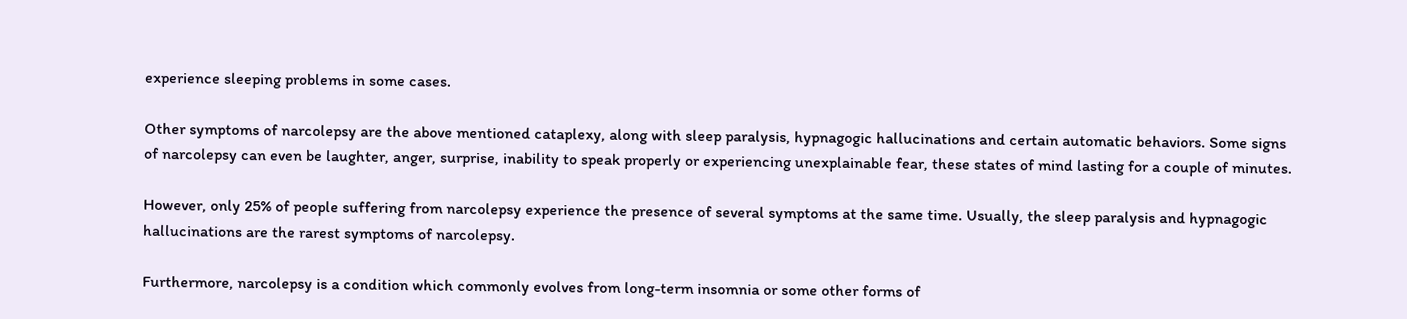experience sleeping problems in some cases.

Other symptoms of narcolepsy are the above mentioned cataplexy, along with sleep paralysis, hypnagogic hallucinations and certain automatic behaviors. Some signs of narcolepsy can even be laughter, anger, surprise, inability to speak properly or experiencing unexplainable fear, these states of mind lasting for a couple of minutes.

However, only 25% of people suffering from narcolepsy experience the presence of several symptoms at the same time. Usually, the sleep paralysis and hypnagogic hallucinations are the rarest symptoms of narcolepsy.

Furthermore, narcolepsy is a condition which commonly evolves from long-term insomnia or some other forms of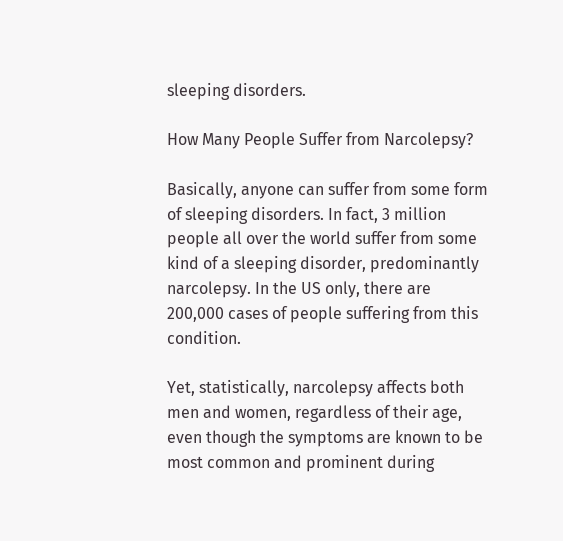sleeping disorders.

How Many People Suffer from Narcolepsy?

Basically, anyone can suffer from some form of sleeping disorders. In fact, 3 million people all over the world suffer from some kind of a sleeping disorder, predominantly narcolepsy. In the US only, there are 200,000 cases of people suffering from this condition.

Yet, statistically, narcolepsy affects both men and women, regardless of their age, even though the symptoms are known to be most common and prominent during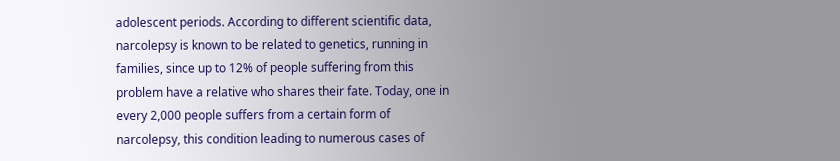adolescent periods. According to different scientific data, narcolepsy is known to be related to genetics, running in families, since up to 12% of people suffering from this problem have a relative who shares their fate. Today, one in every 2,000 people suffers from a certain form of narcolepsy, this condition leading to numerous cases of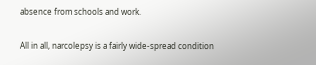absence from schools and work.

All in all, narcolepsy is a fairly wide-spread condition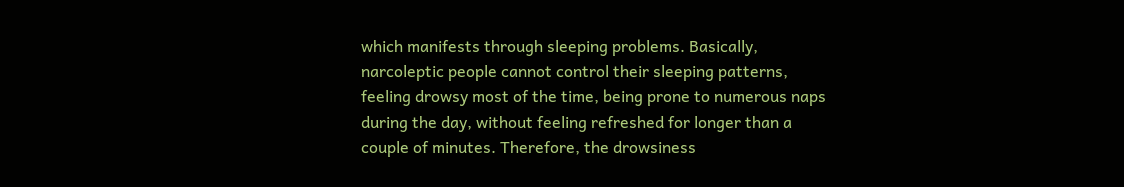which manifests through sleeping problems. Basically, narcoleptic people cannot control their sleeping patterns, feeling drowsy most of the time, being prone to numerous naps during the day, without feeling refreshed for longer than a couple of minutes. Therefore, the drowsiness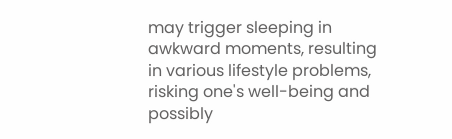may trigger sleeping in awkward moments, resulting in various lifestyle problems, risking one's well-being and possibly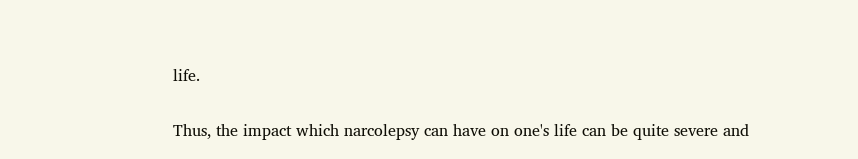life.

Thus, the impact which narcolepsy can have on one's life can be quite severe and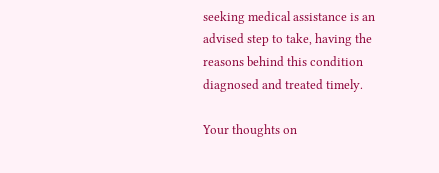seeking medical assistance is an advised step to take, having the reasons behind this condition diagnosed and treated timely.

Your thoughts on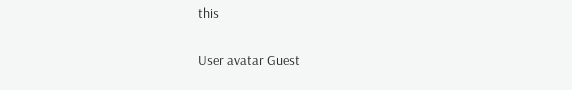this

User avatar Guest